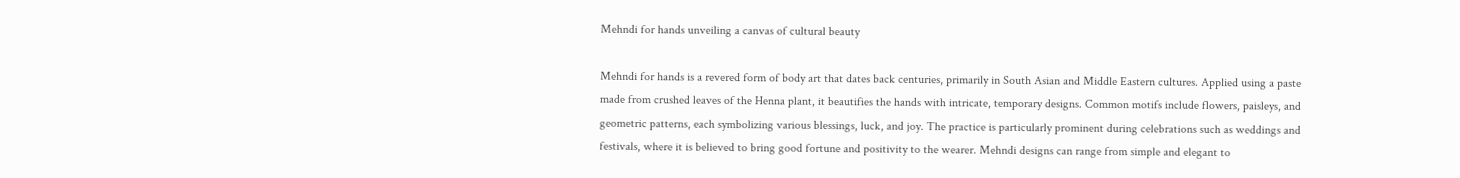Mehndi for hands unveiling a canvas of cultural beauty

Mehndi for hands is a revered form of body art that dates back centuries, primarily in South Asian and Middle Eastern cultures. Applied using a paste made from crushed leaves of the Henna plant, it beautifies the hands with intricate, temporary designs. Common motifs include flowers, paisleys, and geometric patterns, each symbolizing various blessings, luck, and joy. The practice is particularly prominent during celebrations such as weddings and festivals, where it is believed to bring good fortune and positivity to the wearer. Mehndi designs can range from simple and elegant to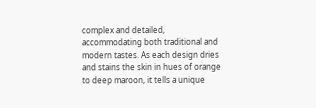complex and detailed, accommodating both traditional and modern tastes. As each design dries and stains the skin in hues of orange to deep maroon, it tells a unique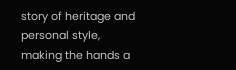story of heritage and personal style, making the hands a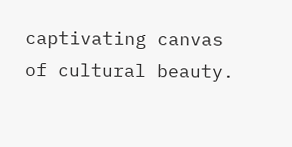captivating canvas of cultural beauty.